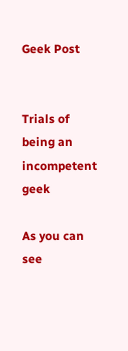Geek Post


Trials of being an incompetent geek

As you can see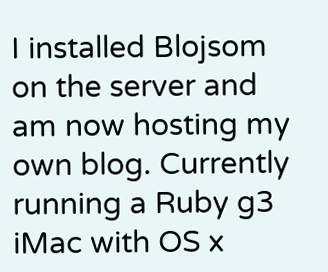I installed Blojsom on the server and am now hosting my own blog. Currently running a Ruby g3 iMac with OS x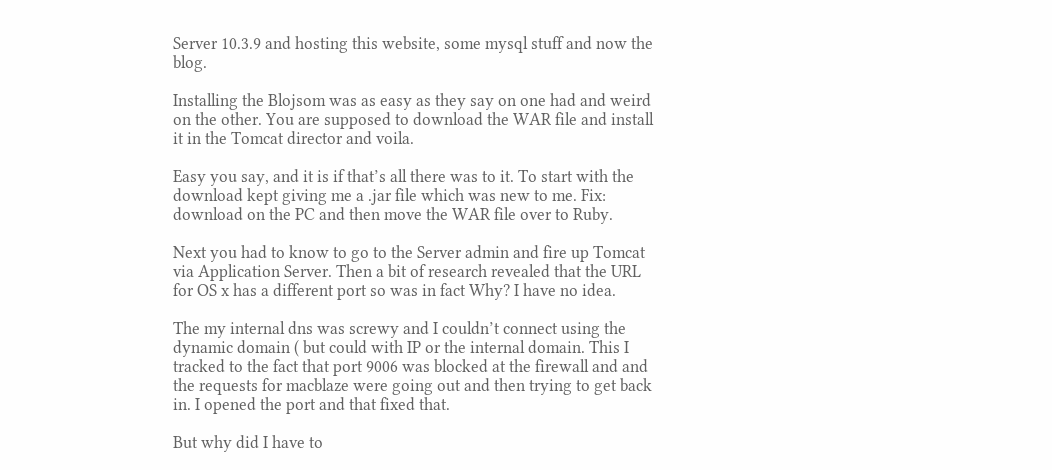Server 10.3.9 and hosting this website, some mysql stuff and now the blog.

Installing the Blojsom was as easy as they say on one had and weird on the other. You are supposed to download the WAR file and install it in the Tomcat director and voila.

Easy you say, and it is if that’s all there was to it. To start with the download kept giving me a .jar file which was new to me. Fix: download on the PC and then move the WAR file over to Ruby.

Next you had to know to go to the Server admin and fire up Tomcat via Application Server. Then a bit of research revealed that the URL for OS x has a different port so was in fact Why? I have no idea.

The my internal dns was screwy and I couldn’t connect using the dynamic domain ( but could with IP or the internal domain. This I tracked to the fact that port 9006 was blocked at the firewall and and the requests for macblaze were going out and then trying to get back in. I opened the port and that fixed that.

But why did I have to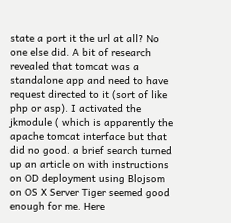state a port it the url at all? No one else did. A bit of research revealed that tomcat was a standalone app and need to have request directed to it (sort of like php or asp). I activated the jkmodule ( which is apparently the apache tomcat interface but that did no good. a brief search turned up an article on with instructions on OD deployment using Blojsom on OS X Server Tiger seemed good enough for me. Here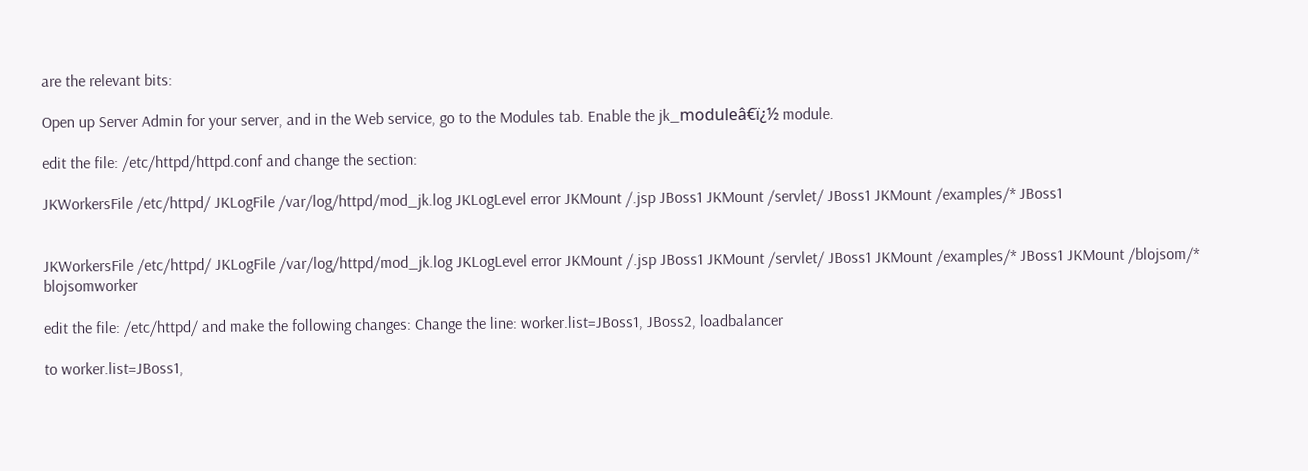are the relevant bits:

Open up Server Admin for your server, and in the Web service, go to the Modules tab. Enable the jk_moduleâ€ï¿½ module.

edit the file: /etc/httpd/httpd.conf and change the section:

JKWorkersFile /etc/httpd/ JKLogFile /var/log/httpd/mod_jk.log JKLogLevel error JKMount /.jsp JBoss1 JKMount /servlet/ JBoss1 JKMount /examples/* JBoss1


JKWorkersFile /etc/httpd/ JKLogFile /var/log/httpd/mod_jk.log JKLogLevel error JKMount /.jsp JBoss1 JKMount /servlet/ JBoss1 JKMount /examples/* JBoss1 JKMount /blojsom/* blojsomworker

edit the file: /etc/httpd/ and make the following changes: Change the line: worker.list=JBoss1, JBoss2, loadbalancer

to worker.list=JBoss1,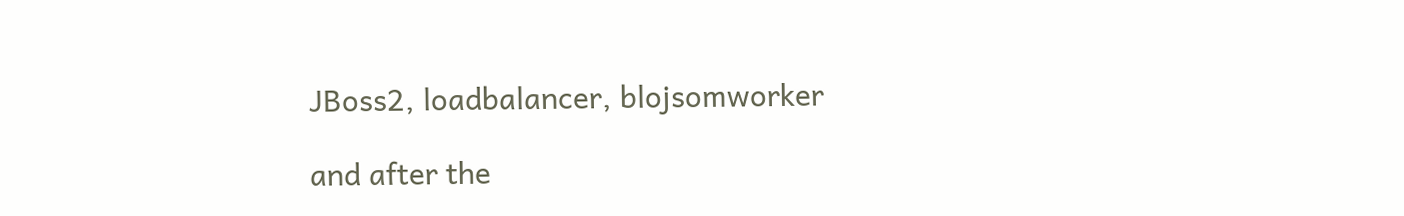JBoss2, loadbalancer, blojsomworker

and after the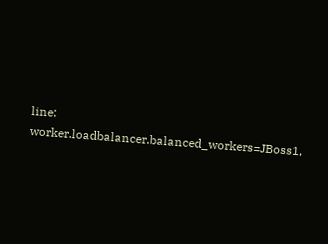line:
worker.loadbalancer.balanced_workers=JBoss1,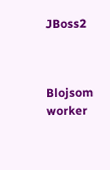JBoss2



Blojsom worker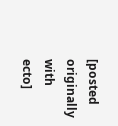[posted originally with ecto]